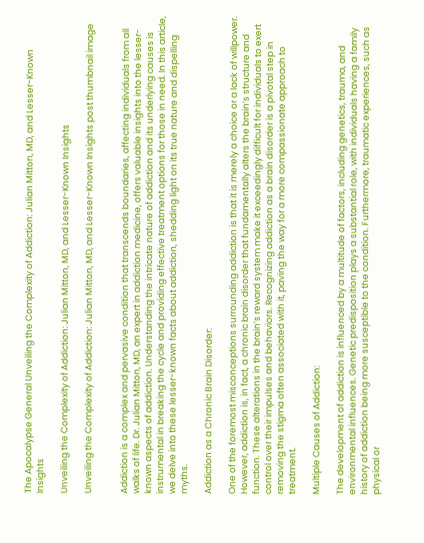The Apocalypse General Unveiling the Complexity of Addiction: Julian Mitton, MD, and Lesser-Known Insights

Unveiling the Complexity of Addiction: Julian Mitton, MD, and Lesser-Known Insights

Unveiling the Complexity of Addiction: Julian Mitton, MD, and Lesser-Known Insights post thumbnail image


Addiction is a complex and pervasive condition that transcends boundaries, affecting individuals from all walks of life. Dr. Julian Mitton, MD, an expert in addiction medicine, offers valuable insights into the lesser-known aspects of addiction. Understanding the intricate nature of addiction and its underlying causes is instrumental in breaking the cycle and providing effective treatment options for those in need. In this article, we delve into these lesser-known facts about addiction, shedding light on its true nature and dispelling myths.

Addiction as a Chronic Brain Disorder:

One of the foremost misconceptions surrounding addiction is that it is merely a choice or a lack of willpower. However, addiction is, in fact, a chronic brain disorder that fundamentally alters the brain’s structure and function. These alterations in the brain’s reward system make it exceedingly difficult for individuals to exert control over their impulses and behaviors. Recognizing addiction as a brain disorder is a pivotal step in removing the stigma often associated with it, paving the way for a more compassionate approach to treatment.

Multiple Causes of Addiction:

The development of addiction is influenced by a multitude of factors, including genetics, trauma, and environmental influences. Genetic predisposition plays a substantial role, with individuals having a family history of addiction being more susceptible to the condition. Furthermore, traumatic experiences, such as physical or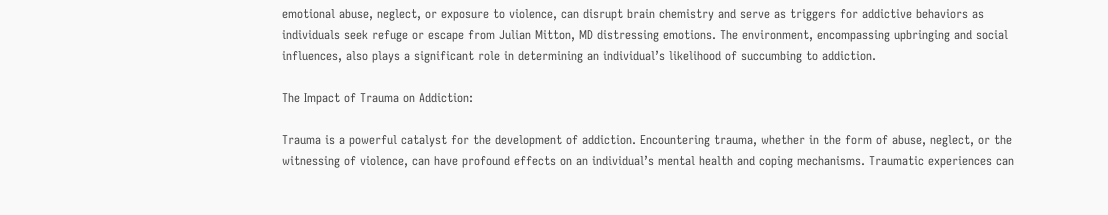emotional abuse, neglect, or exposure to violence, can disrupt brain chemistry and serve as triggers for addictive behaviors as individuals seek refuge or escape from Julian Mitton, MD distressing emotions. The environment, encompassing upbringing and social influences, also plays a significant role in determining an individual’s likelihood of succumbing to addiction.

The Impact of Trauma on Addiction:

Trauma is a powerful catalyst for the development of addiction. Encountering trauma, whether in the form of abuse, neglect, or the witnessing of violence, can have profound effects on an individual’s mental health and coping mechanisms. Traumatic experiences can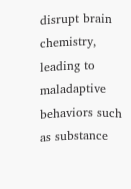disrupt brain chemistry, leading to maladaptive behaviors such as substance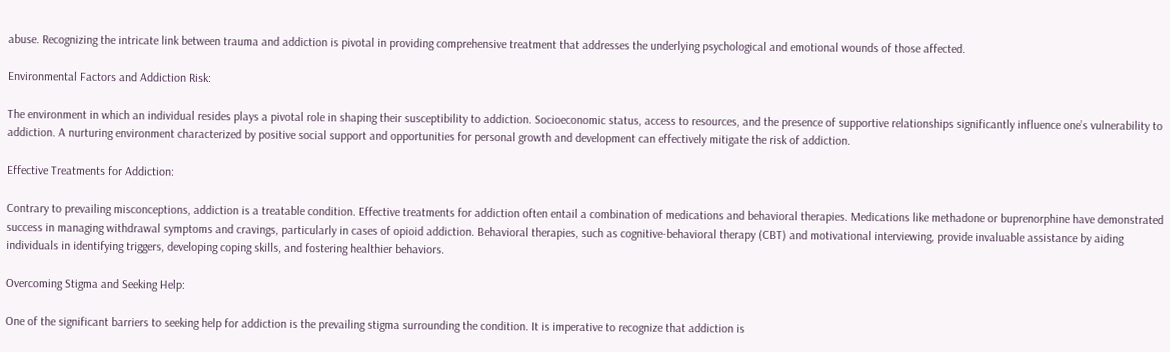abuse. Recognizing the intricate link between trauma and addiction is pivotal in providing comprehensive treatment that addresses the underlying psychological and emotional wounds of those affected.

Environmental Factors and Addiction Risk:

The environment in which an individual resides plays a pivotal role in shaping their susceptibility to addiction. Socioeconomic status, access to resources, and the presence of supportive relationships significantly influence one’s vulnerability to addiction. A nurturing environment characterized by positive social support and opportunities for personal growth and development can effectively mitigate the risk of addiction.

Effective Treatments for Addiction:

Contrary to prevailing misconceptions, addiction is a treatable condition. Effective treatments for addiction often entail a combination of medications and behavioral therapies. Medications like methadone or buprenorphine have demonstrated success in managing withdrawal symptoms and cravings, particularly in cases of opioid addiction. Behavioral therapies, such as cognitive-behavioral therapy (CBT) and motivational interviewing, provide invaluable assistance by aiding individuals in identifying triggers, developing coping skills, and fostering healthier behaviors.

Overcoming Stigma and Seeking Help:

One of the significant barriers to seeking help for addiction is the prevailing stigma surrounding the condition. It is imperative to recognize that addiction is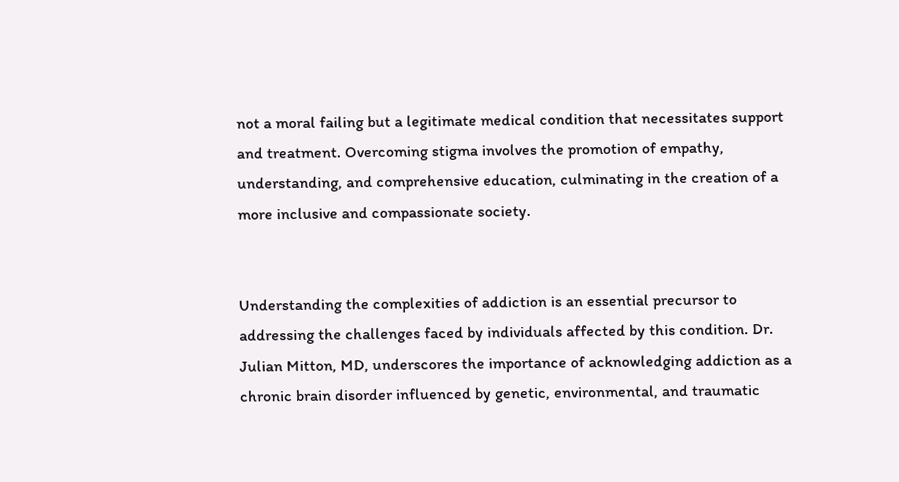not a moral failing but a legitimate medical condition that necessitates support and treatment. Overcoming stigma involves the promotion of empathy, understanding, and comprehensive education, culminating in the creation of a more inclusive and compassionate society.


Understanding the complexities of addiction is an essential precursor to addressing the challenges faced by individuals affected by this condition. Dr. Julian Mitton, MD, underscores the importance of acknowledging addiction as a chronic brain disorder influenced by genetic, environmental, and traumatic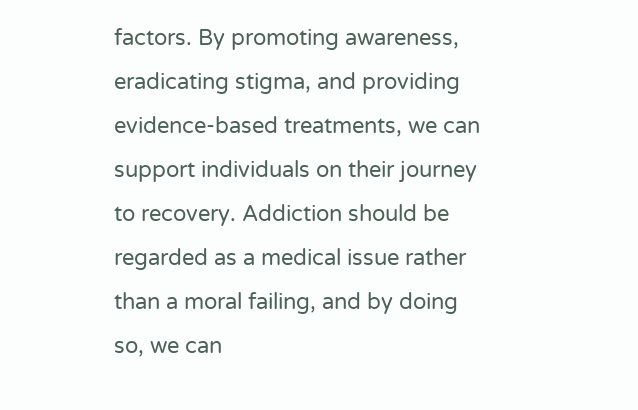factors. By promoting awareness, eradicating stigma, and providing evidence-based treatments, we can support individuals on their journey to recovery. Addiction should be regarded as a medical issue rather than a moral failing, and by doing so, we can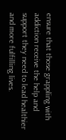ensure that those grappling with addiction receive the help and support they need to lead healthier and more fulfilling lives.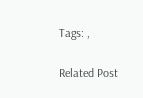Tags: ,

Related Post